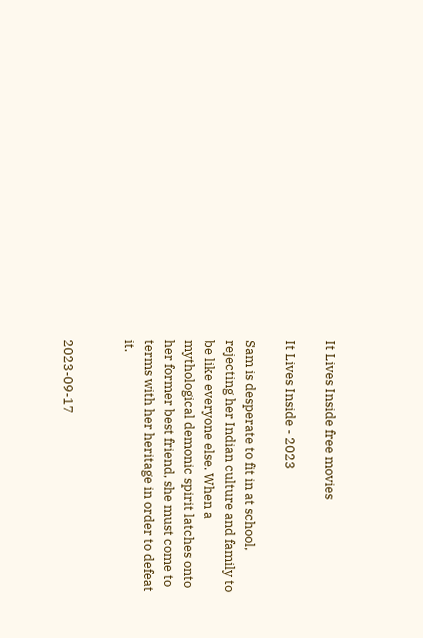It Lives Inside free movies

It Lives Inside - 2023

Sam is desperate to fit in at school, rejecting her Indian culture and family to be like everyone else. When a mythological demonic spirit latches onto her former best friend, she must come to terms with her heritage in order to defeat it.


2023-09-17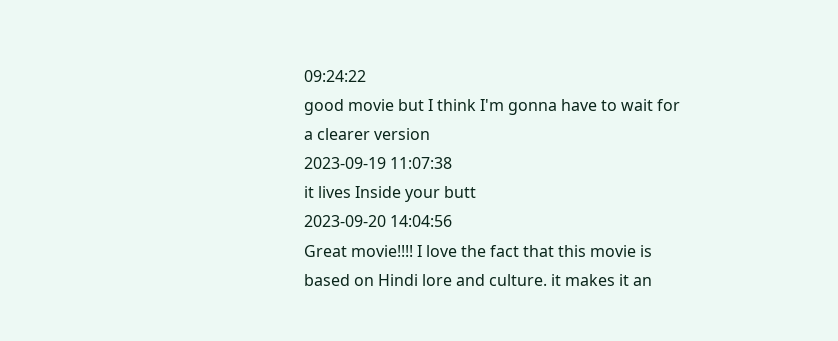09:24:22
good movie but I think I'm gonna have to wait for a clearer version
2023-09-19 11:07:38
it lives Inside your butt
2023-09-20 14:04:56
Great movie!!!! I love the fact that this movie is based on Hindi lore and culture. it makes it an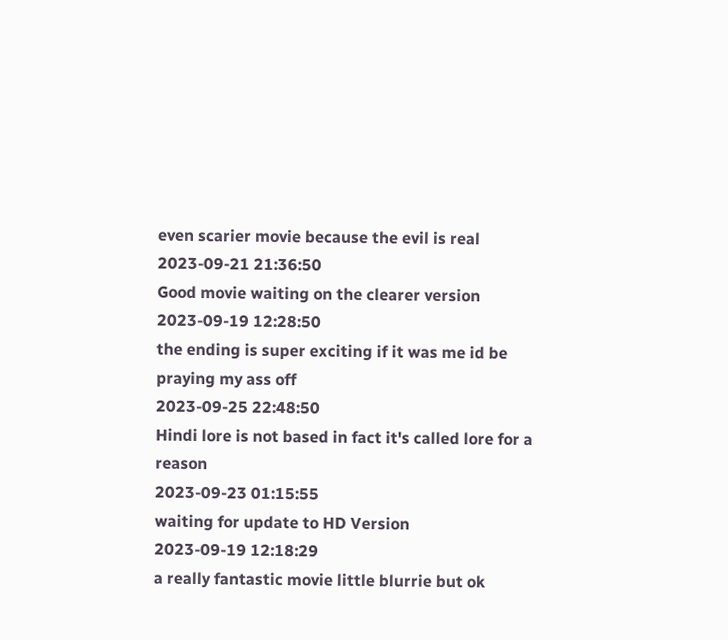even scarier movie because the evil is real
2023-09-21 21:36:50
Good movie waiting on the clearer version
2023-09-19 12:28:50
the ending is super exciting if it was me id be praying my ass off
2023-09-25 22:48:50
Hindi lore is not based in fact it's called lore for a reason
2023-09-23 01:15:55
waiting for update to HD Version
2023-09-19 12:18:29
a really fantastic movie little blurrie but ok